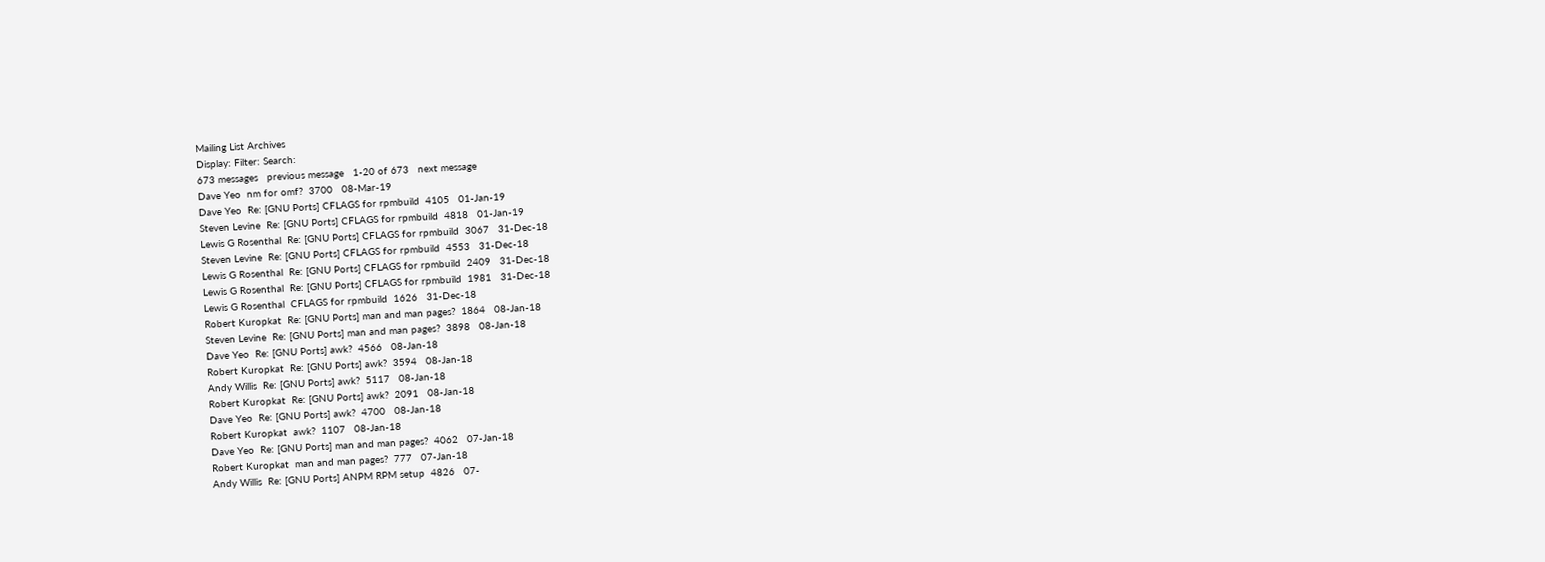Mailing List Archives
Display: Filter: Search:
673 messages   previous message   1-20 of 673   next message
Dave Yeo  nm for omf?  3700   08-Mar-19
Dave Yeo  Re: [GNU Ports] CFLAGS for rpmbuild  4105   01-Jan-19
Steven Levine  Re: [GNU Ports] CFLAGS for rpmbuild  4818   01-Jan-19
Lewis G Rosenthal  Re: [GNU Ports] CFLAGS for rpmbuild  3067   31-Dec-18
Steven Levine  Re: [GNU Ports] CFLAGS for rpmbuild  4553   31-Dec-18
Lewis G Rosenthal  Re: [GNU Ports] CFLAGS for rpmbuild  2409   31-Dec-18
Lewis G Rosenthal  Re: [GNU Ports] CFLAGS for rpmbuild  1981   31-Dec-18
Lewis G Rosenthal  CFLAGS for rpmbuild  1626   31-Dec-18
Robert Kuropkat  Re: [GNU Ports] man and man pages?  1864   08-Jan-18
Steven Levine  Re: [GNU Ports] man and man pages?  3898   08-Jan-18
Dave Yeo  Re: [GNU Ports] awk?  4566   08-Jan-18
Robert Kuropkat  Re: [GNU Ports] awk?  3594   08-Jan-18
Andy Willis  Re: [GNU Ports] awk?  5117   08-Jan-18
Robert Kuropkat  Re: [GNU Ports] awk?  2091   08-Jan-18
Dave Yeo  Re: [GNU Ports] awk?  4700   08-Jan-18
Robert Kuropkat  awk?  1107   08-Jan-18
Dave Yeo  Re: [GNU Ports] man and man pages?  4062   07-Jan-18
Robert Kuropkat  man and man pages?  777   07-Jan-18
Andy Willis  Re: [GNU Ports] ANPM RPM setup  4826   07-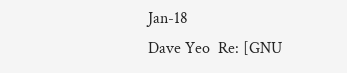Jan-18
Dave Yeo  Re: [GNU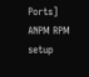Ports] ANPM RPM setup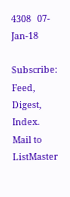4308   07-Jan-18

Subscribe: Feed, Digest, Index.
Mail to ListMaster